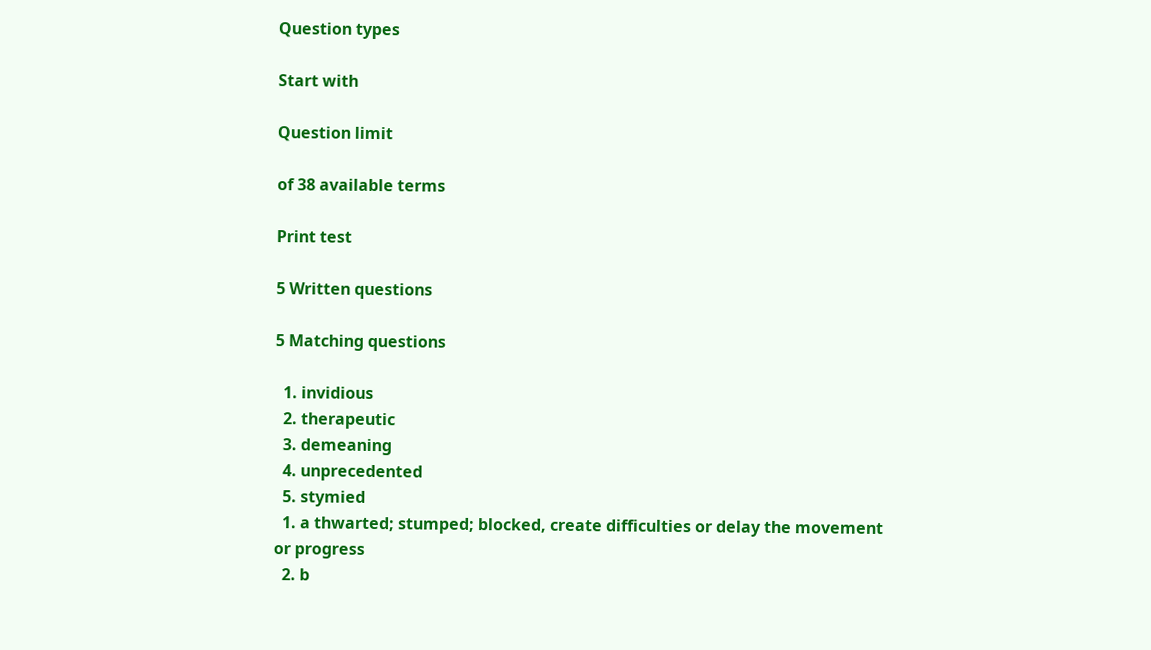Question types

Start with

Question limit

of 38 available terms

Print test

5 Written questions

5 Matching questions

  1. invidious
  2. therapeutic
  3. demeaning
  4. unprecedented
  5. stymied
  1. a thwarted; stumped; blocked, create difficulties or delay the movement or progress
  2. b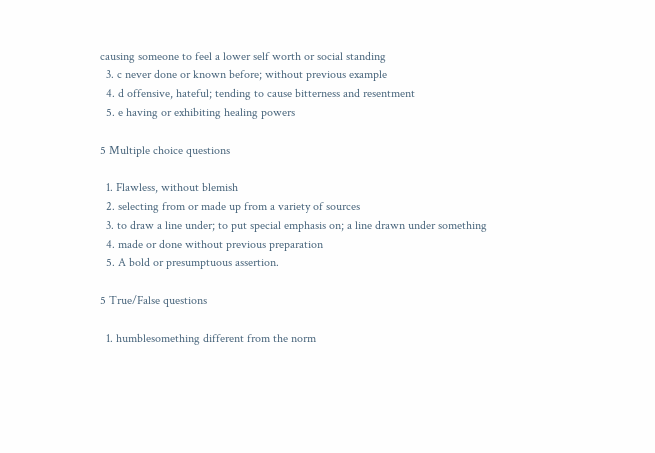causing someone to feel a lower self worth or social standing
  3. c never done or known before; without previous example
  4. d offensive, hateful; tending to cause bitterness and resentment
  5. e having or exhibiting healing powers

5 Multiple choice questions

  1. Flawless, without blemish
  2. selecting from or made up from a variety of sources
  3. to draw a line under; to put special emphasis on; a line drawn under something
  4. made or done without previous preparation
  5. A bold or presumptuous assertion.

5 True/False questions

  1. humblesomething different from the norm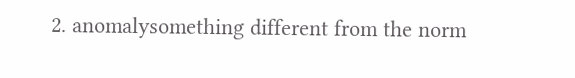2. anomalysomething different from the norm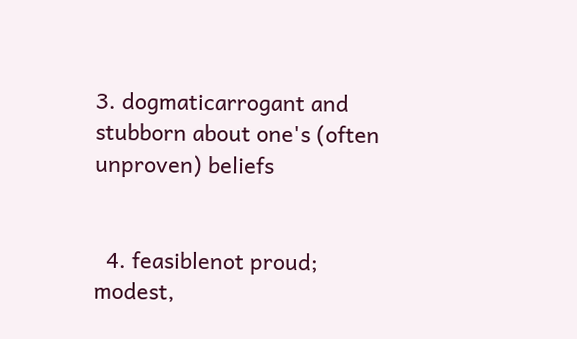3. dogmaticarrogant and stubborn about one's (often unproven) beliefs


  4. feasiblenot proud; modest,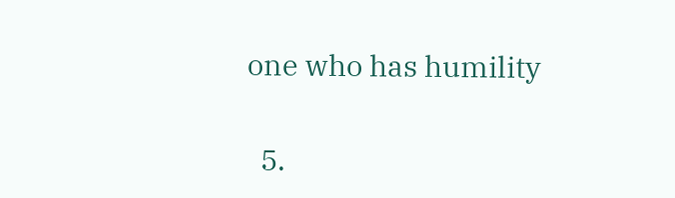one who has humility


  5.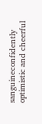sanguineconfidently optimistic and cheerful